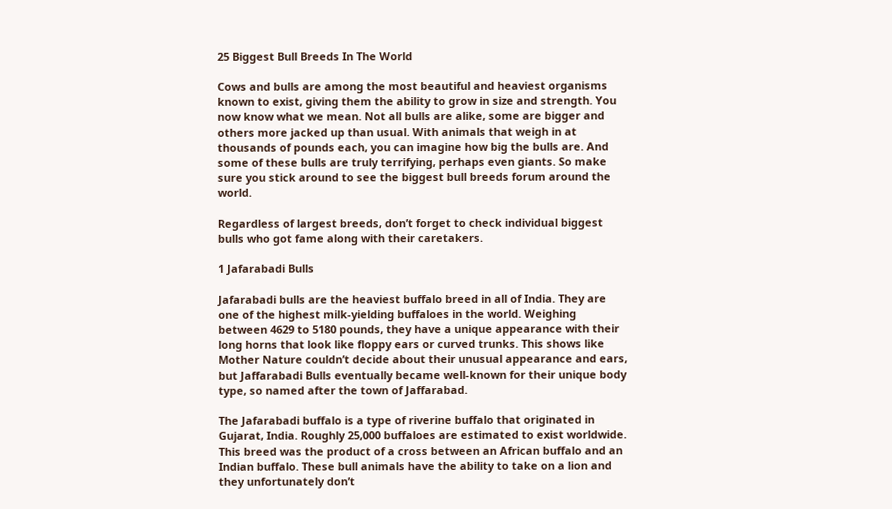25 Biggest Bull Breeds In The World

Cows and bulls are among the most beautiful and heaviest organisms known to exist, giving them the ability to grow in size and strength. You now know what we mean. Not all bulls are alike, some are bigger and others more jacked up than usual. With animals that weigh in at thousands of pounds each, you can imagine how big the bulls are. And some of these bulls are truly terrifying, perhaps even giants. So make sure you stick around to see the biggest bull breeds forum around the world.

Regardless of largest breeds, don’t forget to check individual biggest bulls who got fame along with their caretakers.

1 Jafarabadi Bulls

Jafarabadi bulls are the heaviest buffalo breed in all of India. They are one of the highest milk-yielding buffaloes in the world. Weighing between 4629 to 5180 pounds, they have a unique appearance with their long horns that look like floppy ears or curved trunks. This shows like Mother Nature couldn’t decide about their unusual appearance and ears, but Jaffarabadi Bulls eventually became well-known for their unique body type, so named after the town of Jaffarabad.

The Jafarabadi buffalo is a type of riverine buffalo that originated in Gujarat, India. Roughly 25,000 buffaloes are estimated to exist worldwide. This breed was the product of a cross between an African buffalo and an Indian buffalo. These bull animals have the ability to take on a lion and they unfortunately don’t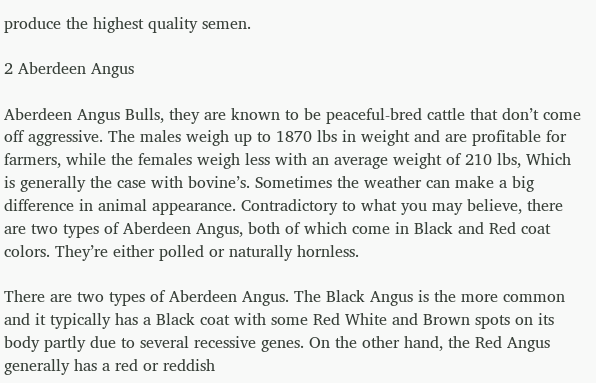produce the highest quality semen.

2 Aberdeen Angus

Aberdeen Angus Bulls, they are known to be peaceful-bred cattle that don’t come off aggressive. The males weigh up to 1870 lbs in weight and are profitable for farmers, while the females weigh less with an average weight of 210 lbs, Which is generally the case with bovine’s. Sometimes the weather can make a big difference in animal appearance. Contradictory to what you may believe, there are two types of Aberdeen Angus, both of which come in Black and Red coat colors. They’re either polled or naturally hornless.

There are two types of Aberdeen Angus. The Black Angus is the more common and it typically has a Black coat with some Red White and Brown spots on its body partly due to several recessive genes. On the other hand, the Red Angus generally has a red or reddish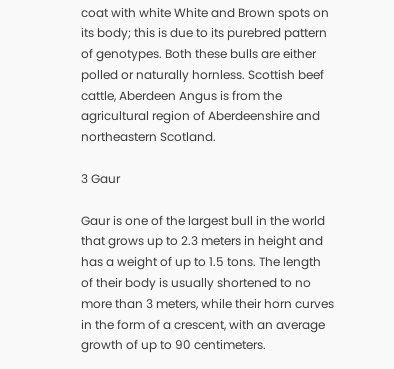coat with white White and Brown spots on its body; this is due to its purebred pattern of genotypes. Both these bulls are either polled or naturally hornless. Scottish beef cattle, Aberdeen Angus is from the agricultural region of Aberdeenshire and northeastern Scotland.

3 Gaur

Gaur is one of the largest bull in the world that grows up to 2.3 meters in height and has a weight of up to 1.5 tons. The length of their body is usually shortened to no more than 3 meters, while their horn curves in the form of a crescent, with an average growth of up to 90 centimeters.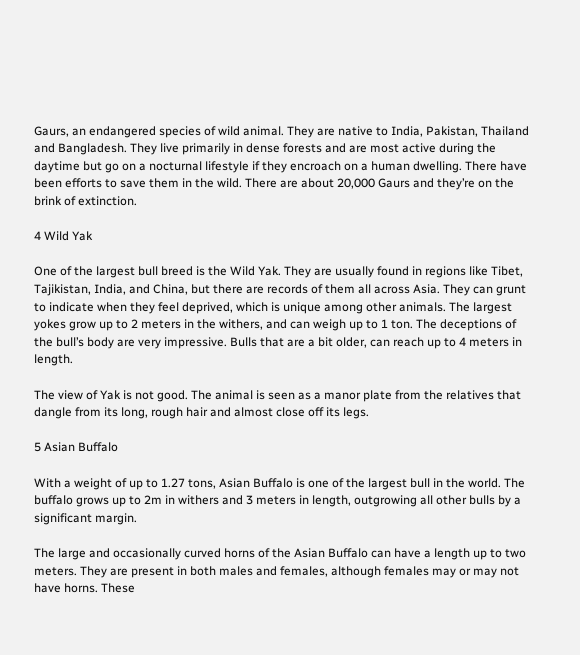Gaurs, an endangered species of wild animal. They are native to India, Pakistan, Thailand and Bangladesh. They live primarily in dense forests and are most active during the daytime but go on a nocturnal lifestyle if they encroach on a human dwelling. There have been efforts to save them in the wild. There are about 20,000 Gaurs and they’re on the brink of extinction.

4 Wild Yak

One of the largest bull breed is the Wild Yak. They are usually found in regions like Tibet, Tajikistan, India, and China, but there are records of them all across Asia. They can grunt to indicate when they feel deprived, which is unique among other animals. The largest yokes grow up to 2 meters in the withers, and can weigh up to 1 ton. The deceptions of the bull’s body are very impressive. Bulls that are a bit older, can reach up to 4 meters in length.

The view of Yak is not good. The animal is seen as a manor plate from the relatives that dangle from its long, rough hair and almost close off its legs.

5 Asian Buffalo

With a weight of up to 1.27 tons, Asian Buffalo is one of the largest bull in the world. The buffalo grows up to 2m in withers and 3 meters in length, outgrowing all other bulls by a significant margin.

The large and occasionally curved horns of the Asian Buffalo can have a length up to two meters. They are present in both males and females, although females may or may not have horns. These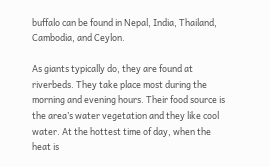buffalo can be found in Nepal, India, Thailand, Cambodia, and Ceylon.

As giants typically do, they are found at riverbeds. They take place most during the morning and evening hours. Their food source is the area’s water vegetation and they like cool water. At the hottest time of day, when the heat is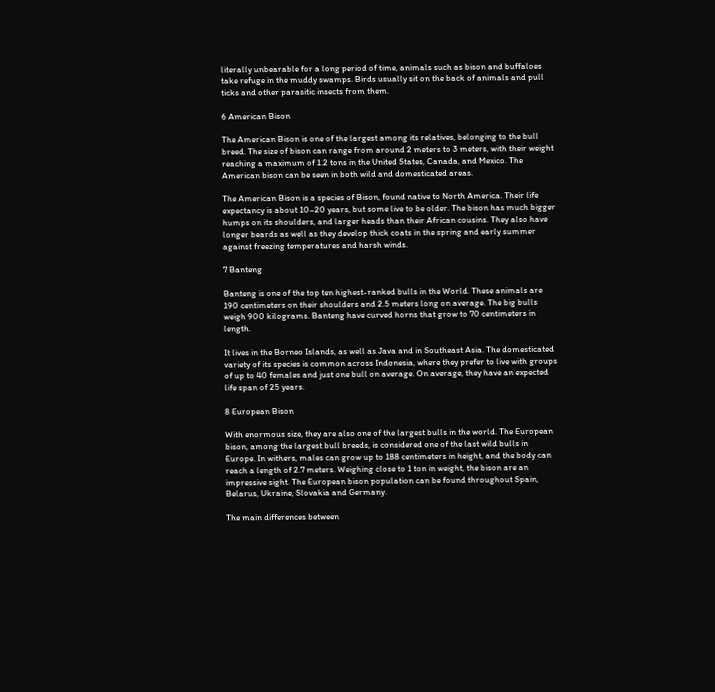literally unbearable for a long period of time, animals such as bison and buffaloes take refuge in the muddy swamps. Birds usually sit on the back of animals and pull ticks and other parasitic insects from them.

6 American Bison

The American Bison is one of the largest among its relatives, belonging to the bull breed. The size of bison can range from around 2 meters to 3 meters, with their weight reaching a maximum of 1.2 tons in the United States, Canada, and Mexico. The American bison can be seen in both wild and domesticated areas.

The American Bison is a species of Bison, found native to North America. Their life expectancy is about 10–20 years, but some live to be older. The bison has much bigger humps on its shoulders, and larger heads than their African cousins. They also have longer beards as well as they develop thick coats in the spring and early summer against freezing temperatures and harsh winds.

7 Banteng

Banteng is one of the top ten highest-ranked bulls in the World. These animals are 190 centimeters on their shoulders and 2.5 meters long on average. The big bulls weigh 900 kilograms. Banteng have curved horns that grow to 70 centimeters in length.

It lives in the Borneo Islands, as well as Java and in Southeast Asia. The domesticated variety of its species is common across Indonesia, where they prefer to live with groups of up to 40 females and just one bull on average. On average, they have an expected life span of 25 years.

8 European Bison

With enormous size, they are also one of the largest bulls in the world. The European bison, among the largest bull breeds, is considered one of the last wild bulls in Europe. In withers, males can grow up to 188 centimeters in height, and the body can reach a length of 2.7 meters. Weighing close to 1 ton in weight, the bison are an impressive sight. The European bison population can be found throughout Spain, Belarus, Ukraine, Slovakia and Germany.

The main differences between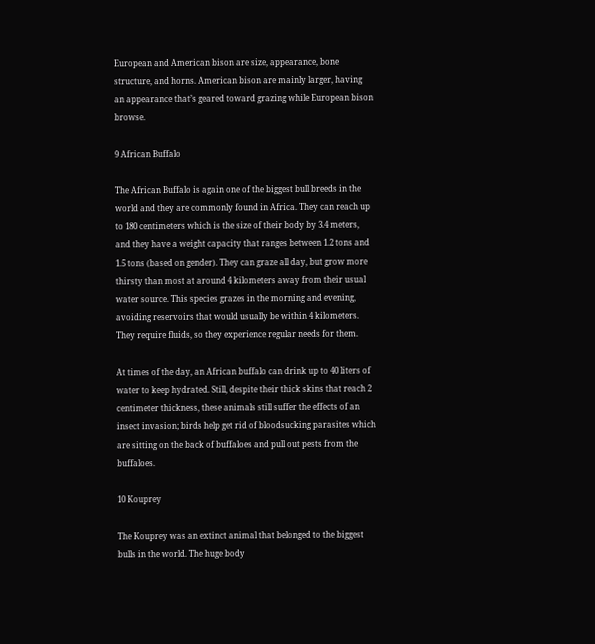European and American bison are size, appearance, bone structure, and horns. American bison are mainly larger, having an appearance that’s geared toward grazing while European bison browse.

9 African Buffalo

The African Buffalo is again one of the biggest bull breeds in the world and they are commonly found in Africa. They can reach up to 180 centimeters which is the size of their body by 3.4 meters, and they have a weight capacity that ranges between 1.2 tons and 1.5 tons (based on gender). They can graze all day, but grow more thirsty than most at around 4 kilometers away from their usual water source. This species grazes in the morning and evening, avoiding reservoirs that would usually be within 4 kilometers. They require fluids, so they experience regular needs for them.

At times of the day, an African buffalo can drink up to 40 liters of water to keep hydrated. Still, despite their thick skins that reach 2 centimeter thickness, these animals still suffer the effects of an insect invasion; birds help get rid of bloodsucking parasites which are sitting on the back of buffaloes and pull out pests from the buffaloes.

10 Kouprey

The Kouprey was an extinct animal that belonged to the biggest bulls in the world. The huge body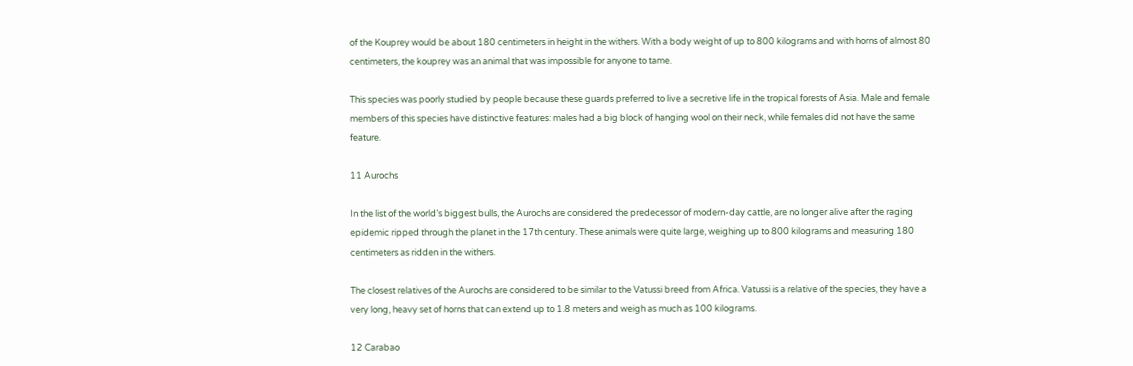of the Kouprey would be about 180 centimeters in height in the withers. With a body weight of up to 800 kilograms and with horns of almost 80 centimeters, the kouprey was an animal that was impossible for anyone to tame.

This species was poorly studied by people because these guards preferred to live a secretive life in the tropical forests of Asia. Male and female members of this species have distinctive features: males had a big block of hanging wool on their neck, while females did not have the same feature.

11 Aurochs

In the list of the world’s biggest bulls, the Aurochs are considered the predecessor of modern-day cattle, are no longer alive after the raging epidemic ripped through the planet in the 17th century. These animals were quite large, weighing up to 800 kilograms and measuring 180 centimeters as ridden in the withers.

The closest relatives of the Aurochs are considered to be similar to the Vatussi breed from Africa. Vatussi is a relative of the species, they have a very long, heavy set of horns that can extend up to 1.8 meters and weigh as much as 100 kilograms.

12 Carabao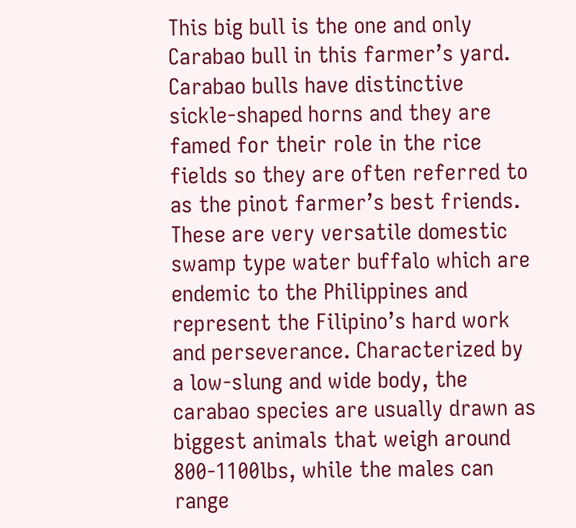This big bull is the one and only Carabao bull in this farmer’s yard. Carabao bulls have distinctive sickle-shaped horns and they are famed for their role in the rice fields so they are often referred to as the pinot farmer’s best friends. These are very versatile domestic swamp type water buffalo which are endemic to the Philippines and represent the Filipino’s hard work and perseverance. Characterized by a low-slung and wide body, the carabao species are usually drawn as biggest animals that weigh around 800-1100lbs, while the males can range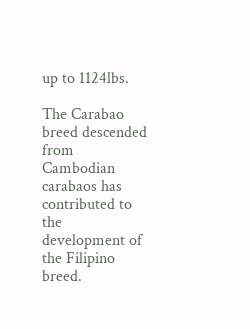up to 1124lbs.

The Carabao breed descended from Cambodian carabaos has contributed to the development of the Filipino breed.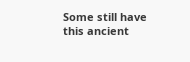Some still have this ancient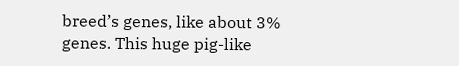breed’s genes, like about 3% genes. This huge pig-like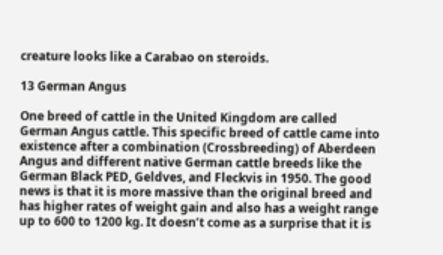creature looks like a Carabao on steroids.

13 German Angus

One breed of cattle in the United Kingdom are called German Angus cattle. This specific breed of cattle came into existence after a combination (Crossbreeding) of Aberdeen Angus and different native German cattle breeds like the German Black PED, Geldves, and Fleckvis in 1950. The good news is that it is more massive than the original breed and has higher rates of weight gain and also has a weight range up to 600 to 1200 kg. It doesn’t come as a surprise that it is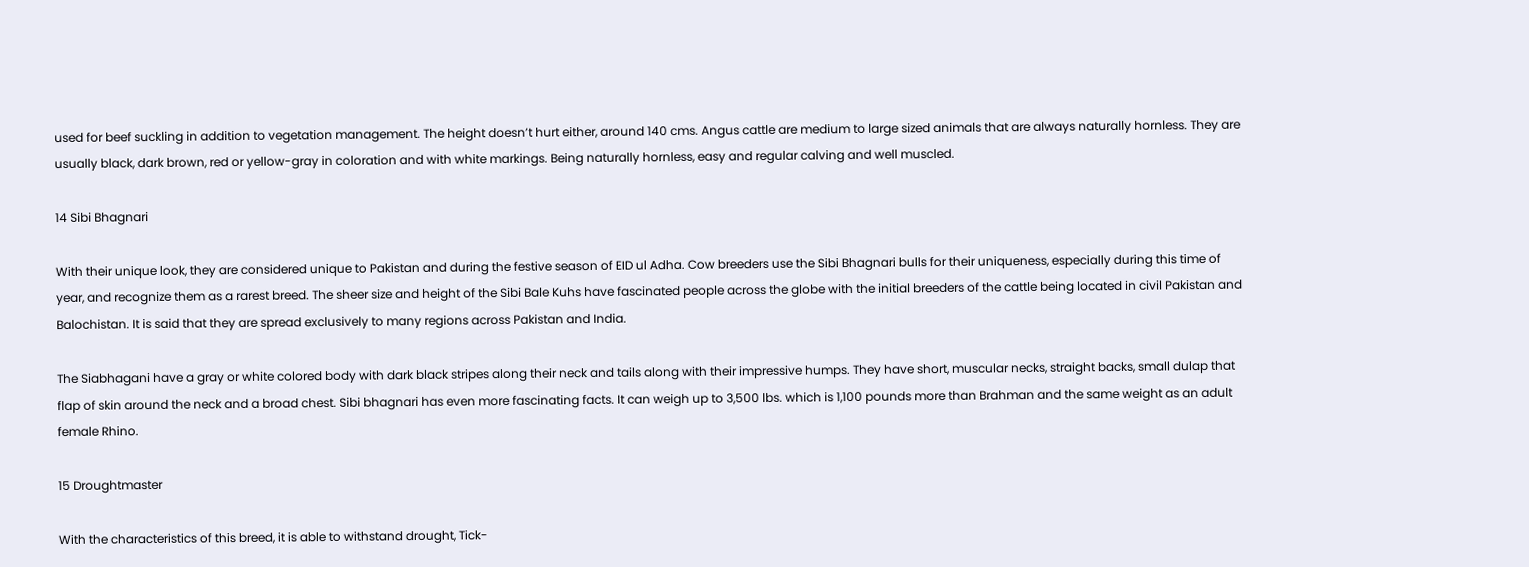used for beef suckling in addition to vegetation management. The height doesn’t hurt either, around 140 cms. Angus cattle are medium to large sized animals that are always naturally hornless. They are usually black, dark brown, red or yellow-gray in coloration and with white markings. Being naturally hornless, easy and regular calving and well muscled.

14 Sibi Bhagnari

With their unique look, they are considered unique to Pakistan and during the festive season of EID ul Adha. Cow breeders use the Sibi Bhagnari bulls for their uniqueness, especially during this time of year, and recognize them as a rarest breed. The sheer size and height of the Sibi Bale Kuhs have fascinated people across the globe with the initial breeders of the cattle being located in civil Pakistan and Balochistan. It is said that they are spread exclusively to many regions across Pakistan and India.

The Siabhagani have a gray or white colored body with dark black stripes along their neck and tails along with their impressive humps. They have short, muscular necks, straight backs, small dulap that flap of skin around the neck and a broad chest. Sibi bhagnari has even more fascinating facts. It can weigh up to 3,500 lbs. which is 1,100 pounds more than Brahman and the same weight as an adult female Rhino.

15 Droughtmaster

With the characteristics of this breed, it is able to withstand drought, Tick-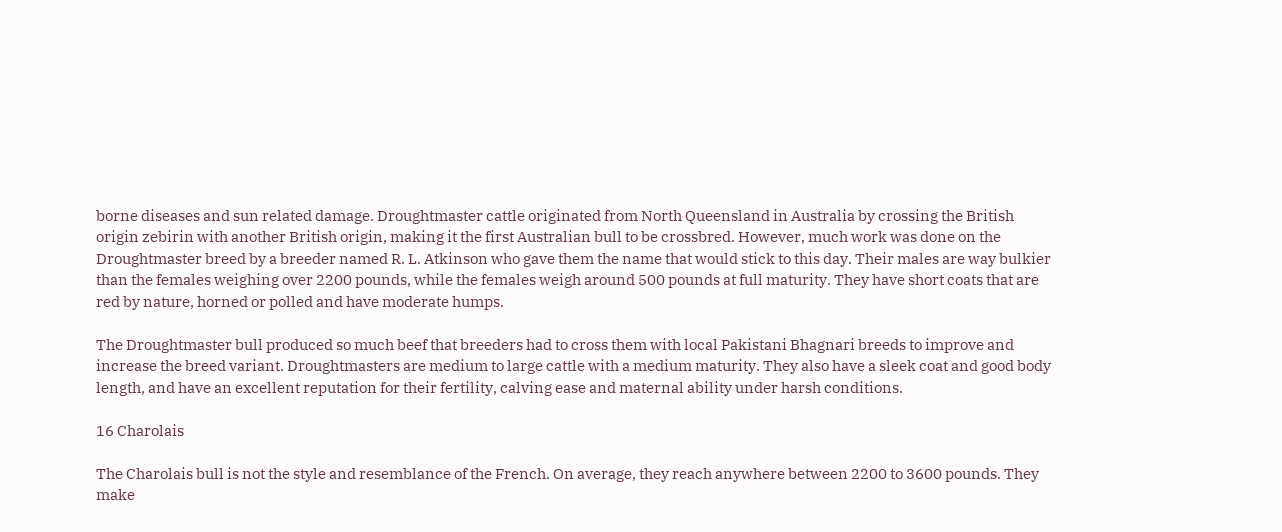borne diseases and sun related damage. Droughtmaster cattle originated from North Queensland in Australia by crossing the British origin zebirin with another British origin, making it the first Australian bull to be crossbred. However, much work was done on the Droughtmaster breed by a breeder named R. L. Atkinson who gave them the name that would stick to this day. Their males are way bulkier than the females weighing over 2200 pounds, while the females weigh around 500 pounds at full maturity. They have short coats that are red by nature, horned or polled and have moderate humps.

The Droughtmaster bull produced so much beef that breeders had to cross them with local Pakistani Bhagnari breeds to improve and increase the breed variant. Droughtmasters are medium to large cattle with a medium maturity. They also have a sleek coat and good body length, and have an excellent reputation for their fertility, calving ease and maternal ability under harsh conditions.

16 Charolais

The Charolais bull is not the style and resemblance of the French. On average, they reach anywhere between 2200 to 3600 pounds. They make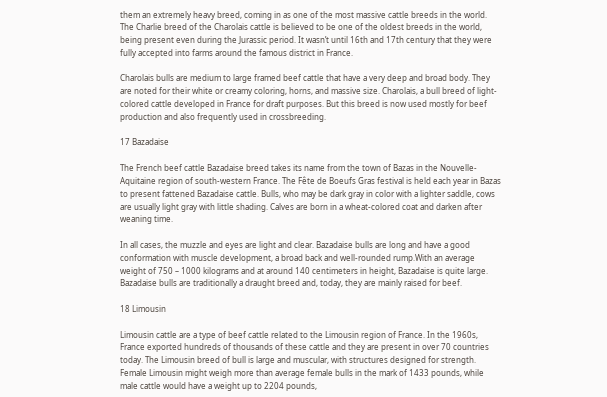them an extremely heavy breed, coming in as one of the most massive cattle breeds in the world. The Charlie breed of the Charolais cattle is believed to be one of the oldest breeds in the world, being present even during the Jurassic period. It wasn’t until 16th and 17th century that they were fully accepted into farms around the famous district in France.

Charolais bulls are medium to large framed beef cattle that have a very deep and broad body. They are noted for their white or creamy coloring, horns, and massive size. Charolais, a bull breed of light-colored cattle developed in France for draft purposes. But this breed is now used mostly for beef production and also frequently used in crossbreeding.

17 Bazadaise

The French beef cattle Bazadaise breed takes its name from the town of Bazas in the Nouvelle-Aquitaine region of south-western France. The Fête de Boeufs Gras festival is held each year in Bazas to present fattened Bazadaise cattle. Bulls, who may be dark gray in color with a lighter saddle, cows are usually light gray with little shading. Calves are born in a wheat-colored coat and darken after weaning time.

In all cases, the muzzle and eyes are light and clear. Bazadaise bulls are long and have a good conformation with muscle development, a broad back and well-rounded rump.With an average weight of 750 – 1000 kilograms and at around 140 centimeters in height, Bazadaise is quite large. Bazadaise bulls are traditionally a draught breed and, today, they are mainly raised for beef.

18 Limousin

Limousin cattle are a type of beef cattle related to the Limousin region of France. In the 1960s, France exported hundreds of thousands of these cattle and they are present in over 70 countries today. The Limousin breed of bull is large and muscular, with structures designed for strength. Female Limousin might weigh more than average female bulls in the mark of 1433 pounds, while male cattle would have a weight up to 2204 pounds,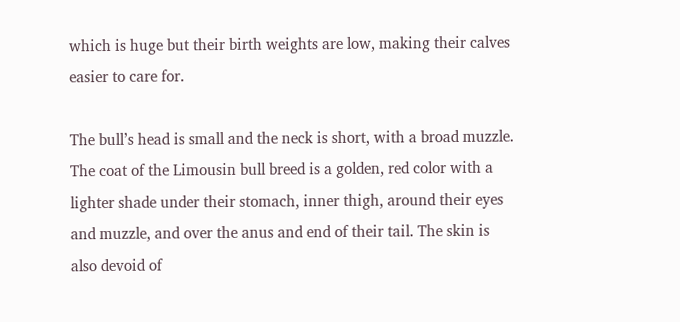which is huge but their birth weights are low, making their calves easier to care for.

The bull’s head is small and the neck is short, with a broad muzzle. The coat of the Limousin bull breed is a golden, red color with a lighter shade under their stomach, inner thigh, around their eyes and muzzle, and over the anus and end of their tail. The skin is also devoid of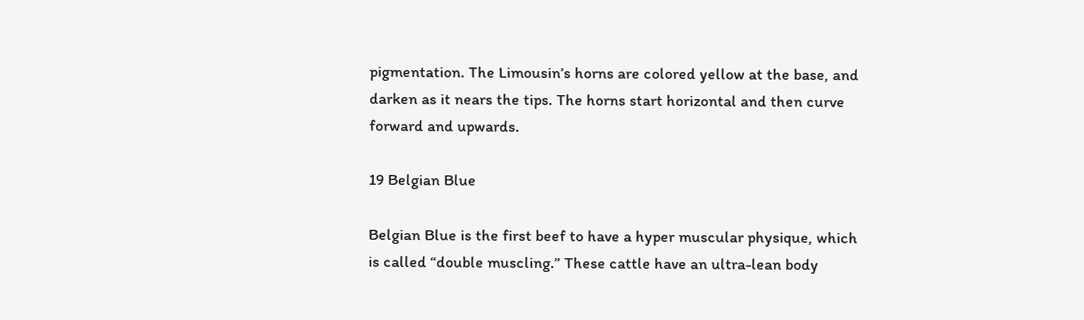pigmentation. The Limousin’s horns are colored yellow at the base, and darken as it nears the tips. The horns start horizontal and then curve forward and upwards.

19 Belgian Blue

Belgian Blue is the first beef to have a hyper muscular physique, which is called “double muscling.” These cattle have an ultra-lean body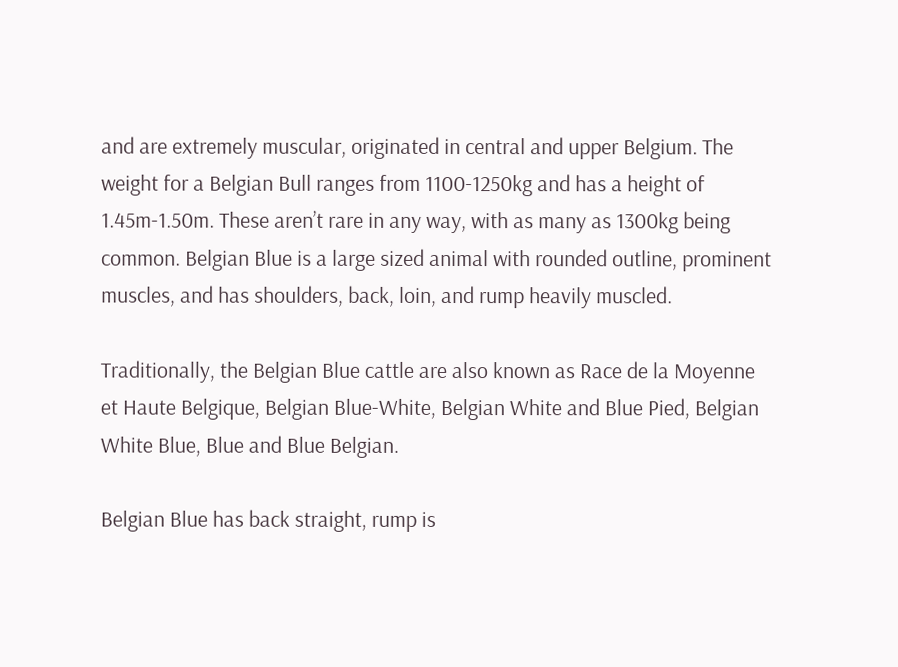and are extremely muscular, originated in central and upper Belgium. The weight for a Belgian Bull ranges from 1100-1250kg and has a height of 1.45m-1.50m. These aren’t rare in any way, with as many as 1300kg being common. Belgian Blue is a large sized animal with rounded outline, prominent muscles, and has shoulders, back, loin, and rump heavily muscled.

Traditionally, the Belgian Blue cattle are also known as Race de la Moyenne et Haute Belgique, Belgian Blue-White, Belgian White and Blue Pied, Belgian White Blue, Blue and Blue Belgian.

Belgian Blue has back straight, rump is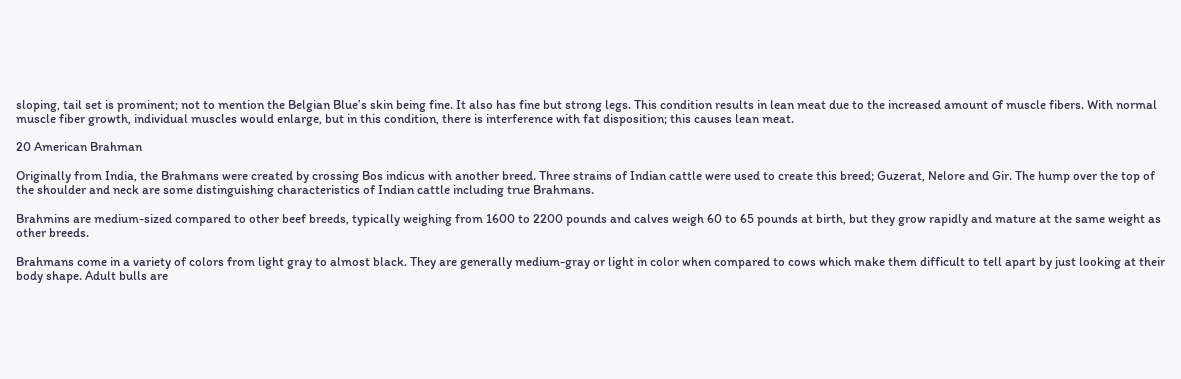sloping, tail set is prominent; not to mention the Belgian Blue’s skin being fine. It also has fine but strong legs. This condition results in lean meat due to the increased amount of muscle fibers. With normal muscle fiber growth, individual muscles would enlarge, but in this condition, there is interference with fat disposition; this causes lean meat.

20 American Brahman

Originally from India, the Brahmans were created by crossing Bos indicus with another breed. Three strains of Indian cattle were used to create this breed; Guzerat, Nelore and Gir. The hump over the top of the shoulder and neck are some distinguishing characteristics of Indian cattle including true Brahmans.

Brahmins are medium-sized compared to other beef breeds, typically weighing from 1600 to 2200 pounds and calves weigh 60 to 65 pounds at birth, but they grow rapidly and mature at the same weight as other breeds.

Brahmans come in a variety of colors from light gray to almost black. They are generally medium-gray or light in color when compared to cows which make them difficult to tell apart by just looking at their body shape. Adult bulls are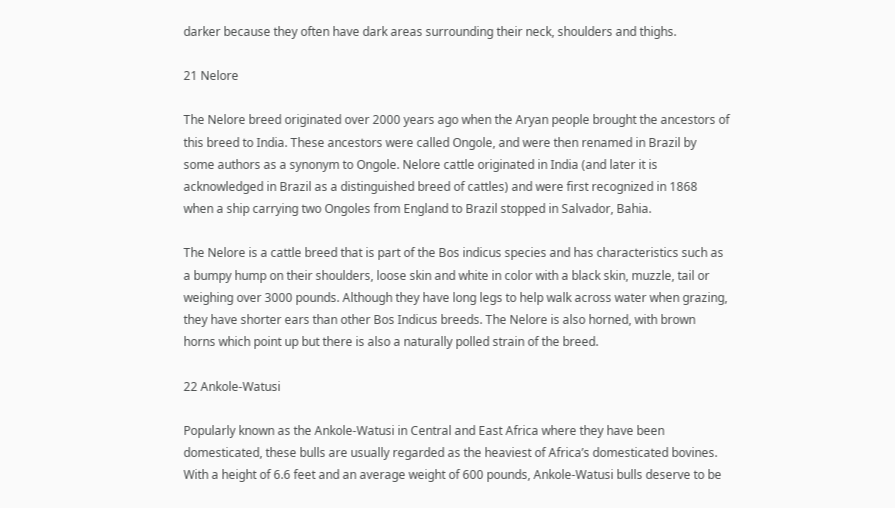darker because they often have dark areas surrounding their neck, shoulders and thighs.

21 Nelore

The Nelore breed originated over 2000 years ago when the Aryan people brought the ancestors of this breed to India. These ancestors were called Ongole, and were then renamed in Brazil by some authors as a synonym to Ongole. Nelore cattle originated in India (and later it is acknowledged in Brazil as a distinguished breed of cattles) and were first recognized in 1868 when a ship carrying two Ongoles from England to Brazil stopped in Salvador, Bahia.

The Nelore is a cattle breed that is part of the Bos indicus species and has characteristics such as a bumpy hump on their shoulders, loose skin and white in color with a black skin, muzzle, tail or weighing over 3000 pounds. Although they have long legs to help walk across water when grazing, they have shorter ears than other Bos Indicus breeds. The Nelore is also horned, with brown horns which point up but there is also a naturally polled strain of the breed.

22 Ankole-Watusi

Popularly known as the Ankole-Watusi in Central and East Africa where they have been domesticated, these bulls are usually regarded as the heaviest of Africa’s domesticated bovines. With a height of 6.6 feet and an average weight of 600 pounds, Ankole-Watusi bulls deserve to be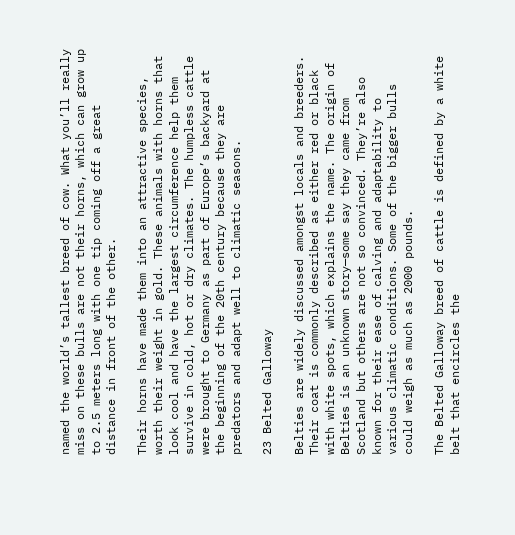named the world’s tallest breed of cow. What you’ll really miss on these bulls are not their horns, which can grow up to 2.5 meters long with one tip coming off a great distance in front of the other.

Their horns have made them into an attractive species, worth their weight in gold. These animals with horns that look cool and have the largest circumference help them survive in cold, hot or dry climates. The humpless cattle were brought to Germany as part of Europe’s backyard at the beginning of the 20th century because they are predators and adapt well to climatic seasons.

23 Belted Galloway

Belties are widely discussed amongst locals and breeders. Their coat is commonly described as either red or black with white spots, which explains the name. The origin of Belties is an unknown story—some say they came from Scotland but others are not so convinced. They’re also known for their ease of calving and adaptability to various climatic conditions. Some of the bigger bulls could weigh as much as 2000 pounds.

The Belted Galloway breed of cattle is defined by a white belt that encircles the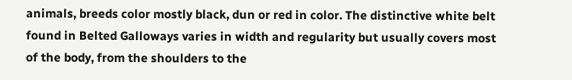animals, breeds color mostly black, dun or red in color. The distinctive white belt found in Belted Galloways varies in width and regularity but usually covers most of the body, from the shoulders to the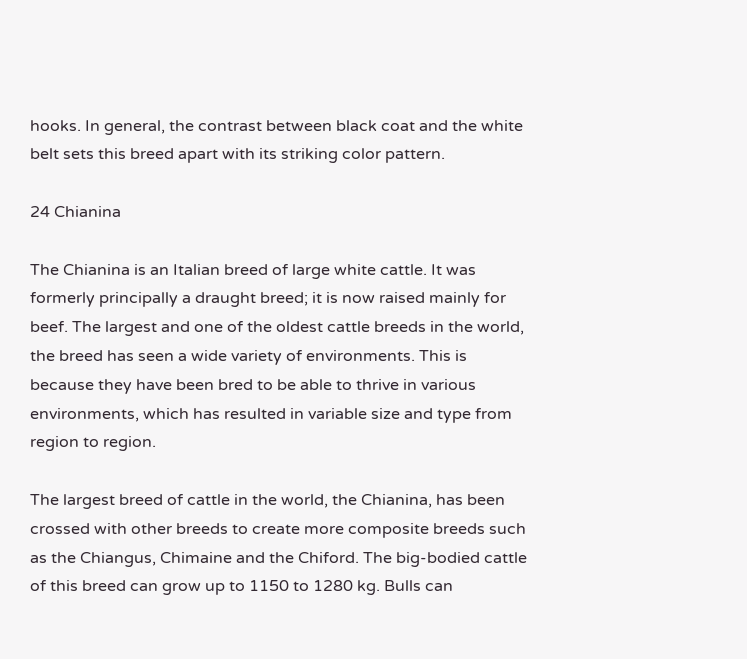hooks. In general, the contrast between black coat and the white belt sets this breed apart with its striking color pattern.

24 Chianina

The Chianina is an Italian breed of large white cattle. It was formerly principally a draught breed; it is now raised mainly for beef. The largest and one of the oldest cattle breeds in the world, the breed has seen a wide variety of environments. This is because they have been bred to be able to thrive in various environments, which has resulted in variable size and type from region to region.

The largest breed of cattle in the world, the Chianina, has been crossed with other breeds to create more composite breeds such as the Chiangus, Chimaine and the Chiford. The big-bodied cattle of this breed can grow up to 1150 to 1280 kg. Bulls can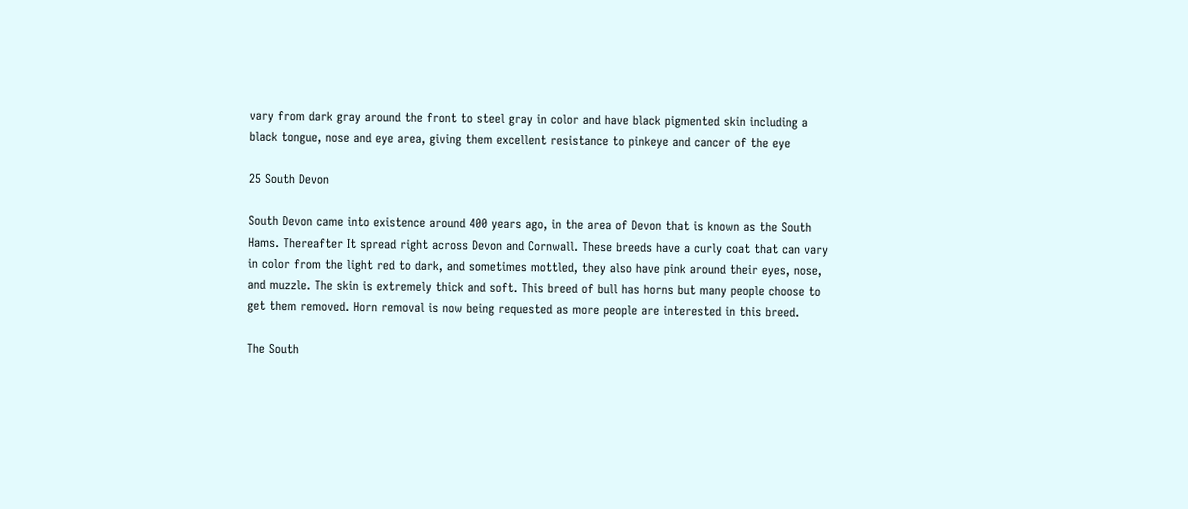vary from dark gray around the front to steel gray in color and have black pigmented skin including a black tongue, nose and eye area, giving them excellent resistance to pinkeye and cancer of the eye

25 South Devon

South Devon came into existence around 400 years ago, in the area of Devon that is known as the South Hams. Thereafter It spread right across Devon and Cornwall. These breeds have a curly coat that can vary in color from the light red to dark, and sometimes mottled, they also have pink around their eyes, nose, and muzzle. The skin is extremely thick and soft. This breed of bull has horns but many people choose to get them removed. Horn removal is now being requested as more people are interested in this breed.

The South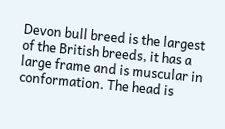Devon bull breed is the largest of the British breeds, it has a large frame and is muscular in conformation. The head is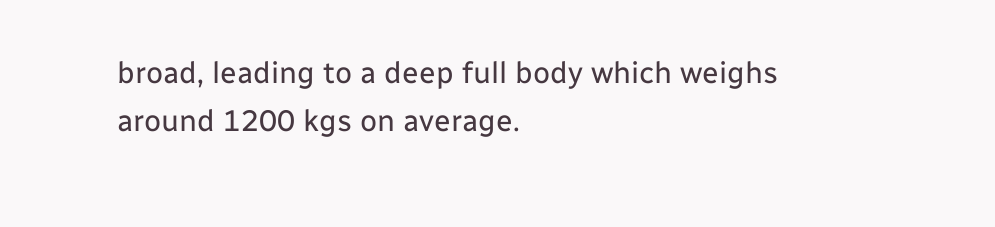broad, leading to a deep full body which weighs around 1200 kgs on average.